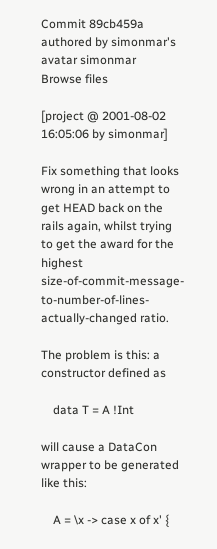Commit 89cb459a authored by simonmar's avatar simonmar
Browse files

[project @ 2001-08-02 16:05:06 by simonmar]

Fix something that looks wrong in an attempt to get HEAD back on the
rails again, whilst trying to get the award for the highest
size-of-commit-message-to-number-of-lines-actually-changed ratio.

The problem is this: a constructor defined as

    data T = A !Int

will cause a DataCon wrapper to be generated like this:

    A = \x -> case x of x' {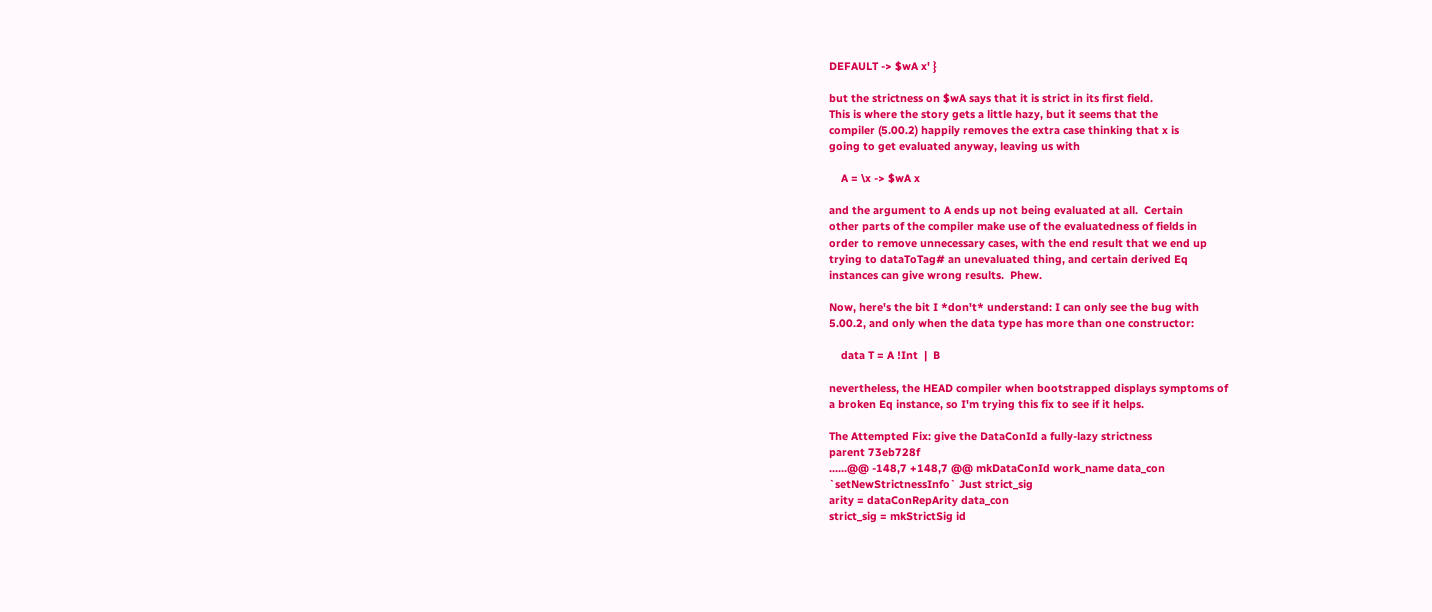DEFAULT -> $wA x' }

but the strictness on $wA says that it is strict in its first field.
This is where the story gets a little hazy, but it seems that the
compiler (5.00.2) happily removes the extra case thinking that x is
going to get evaluated anyway, leaving us with

    A = \x -> $wA x

and the argument to A ends up not being evaluated at all.  Certain
other parts of the compiler make use of the evaluatedness of fields in
order to remove unnecessary cases, with the end result that we end up
trying to dataToTag# an unevaluated thing, and certain derived Eq
instances can give wrong results.  Phew.

Now, here's the bit I *don't* understand: I can only see the bug with
5.00.2, and only when the data type has more than one constructor:

    data T = A !Int  |  B

nevertheless, the HEAD compiler when bootstrapped displays symptoms of
a broken Eq instance, so I'm trying this fix to see if it helps.

The Attempted Fix: give the DataConId a fully-lazy strictness
parent 73eb728f
......@@ -148,7 +148,7 @@ mkDataConId work_name data_con
`setNewStrictnessInfo` Just strict_sig
arity = dataConRepArity data_con
strict_sig = mkStrictSig id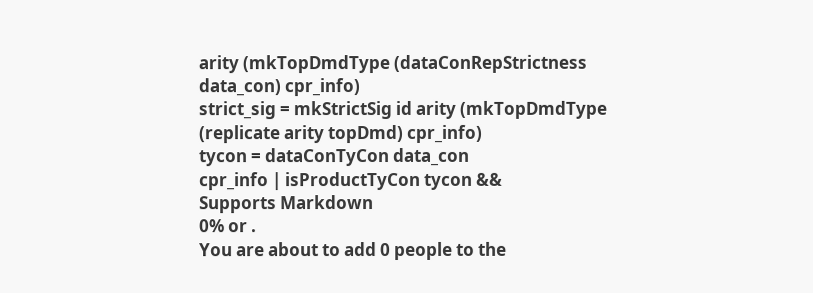arity (mkTopDmdType (dataConRepStrictness data_con) cpr_info)
strict_sig = mkStrictSig id arity (mkTopDmdType (replicate arity topDmd) cpr_info)
tycon = dataConTyCon data_con
cpr_info | isProductTyCon tycon &&
Supports Markdown
0% or .
You are about to add 0 people to the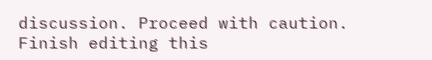discussion. Proceed with caution.
Finish editing this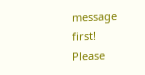message first!
Please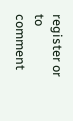register or to comment